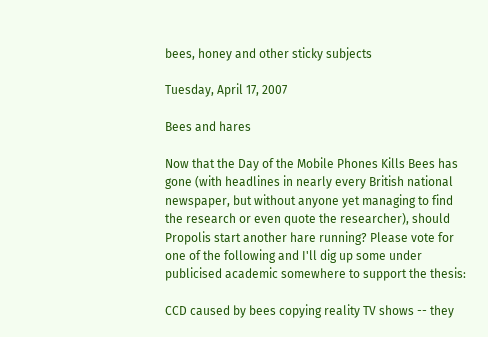bees, honey and other sticky subjects

Tuesday, April 17, 2007

Bees and hares

Now that the Day of the Mobile Phones Kills Bees has gone (with headlines in nearly every British national newspaper, but without anyone yet managing to find the research or even quote the researcher), should Propolis start another hare running? Please vote for one of the following and I'll dig up some under publicised academic somewhere to support the thesis:

CCD caused by bees copying reality TV shows -- they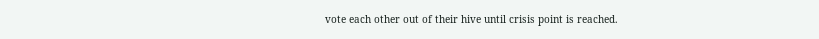vote each other out of their hive until crisis point is reached.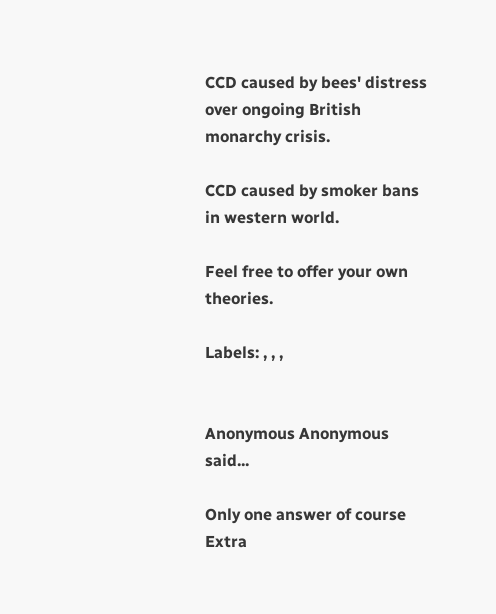CCD caused by bees' distress over ongoing British monarchy crisis.

CCD caused by smoker bans in western world.

Feel free to offer your own theories.

Labels: , , ,


Anonymous Anonymous said...

Only one answer of course Extra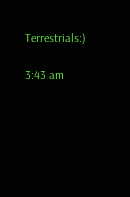Terrestrials:)

3:43 am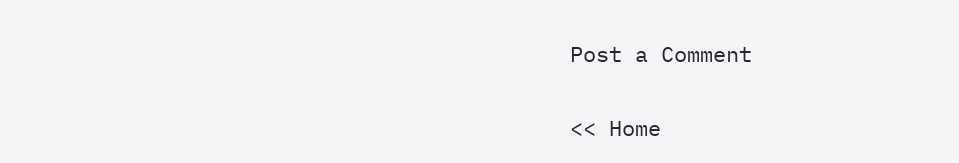Post a Comment

<< Home